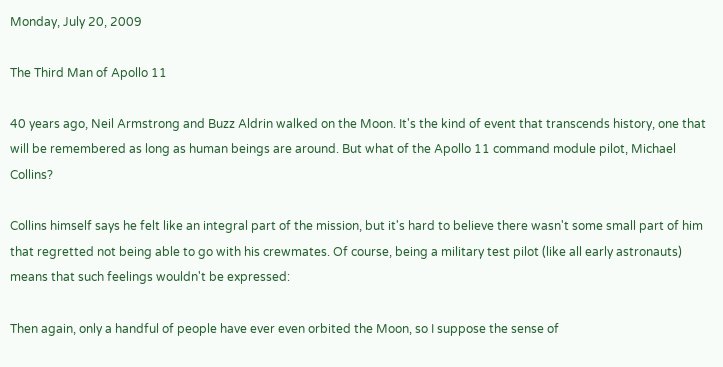Monday, July 20, 2009

The Third Man of Apollo 11

40 years ago, Neil Armstrong and Buzz Aldrin walked on the Moon. It's the kind of event that transcends history, one that will be remembered as long as human beings are around. But what of the Apollo 11 command module pilot, Michael Collins?

Collins himself says he felt like an integral part of the mission, but it's hard to believe there wasn't some small part of him that regretted not being able to go with his crewmates. Of course, being a military test pilot (like all early astronauts) means that such feelings wouldn't be expressed:

Then again, only a handful of people have ever even orbited the Moon, so I suppose the sense of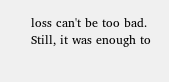loss can't be too bad. Still, it was enough to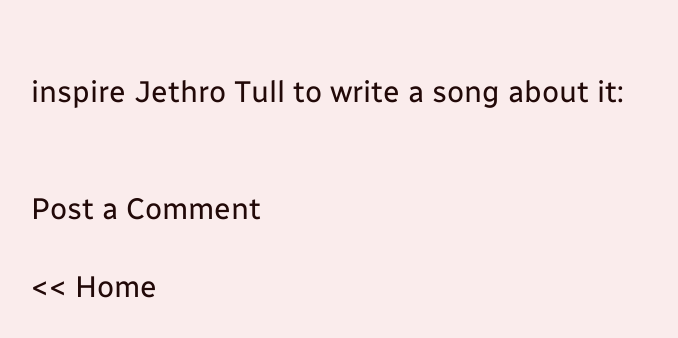inspire Jethro Tull to write a song about it:


Post a Comment

<< Home